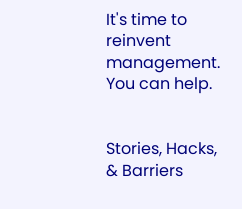It's time to reinvent management. You can help.


Stories, Hacks, & Barriers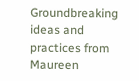Groundbreaking ideas and practices from Maureen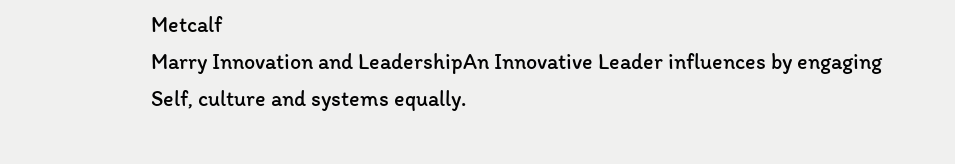Metcalf
Marry Innovation and LeadershipAn Innovative Leader influences by engaging Self, culture and systems equally.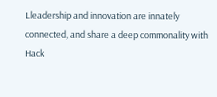Lleadership and innovation are innately connected, and share a deep commonality with
Hack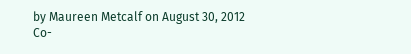by Maureen Metcalf on August 30, 2012
Co-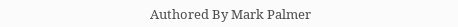Authored By Mark Palmer